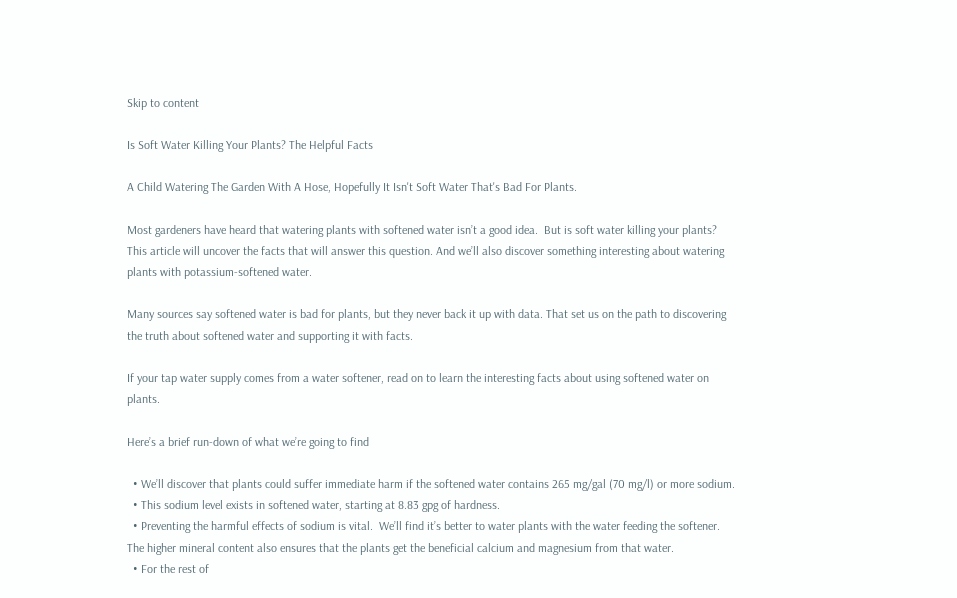Skip to content

Is Soft Water Killing Your Plants? The Helpful Facts

A Child Watering The Garden With A Hose, Hopefully It Isn't Soft Water That's Bad For Plants.

Most gardeners have heard that watering plants with softened water isn’t a good idea.  But is soft water killing your plants?  This article will uncover the facts that will answer this question. And we’ll also discover something interesting about watering plants with potassium-softened water.

Many sources say softened water is bad for plants, but they never back it up with data. That set us on the path to discovering the truth about softened water and supporting it with facts.

If your tap water supply comes from a water softener, read on to learn the interesting facts about using softened water on plants.

Here’s a brief run-down of what we’re going to find

  • We’ll discover that plants could suffer immediate harm if the softened water contains 265 mg/gal (70 mg/l) or more sodium.
  • This sodium level exists in softened water, starting at 8.83 gpg of hardness.
  • Preventing the harmful effects of sodium is vital.  We’ll find it’s better to water plants with the water feeding the softener.  The higher mineral content also ensures that the plants get the beneficial calcium and magnesium from that water.
  • For the rest of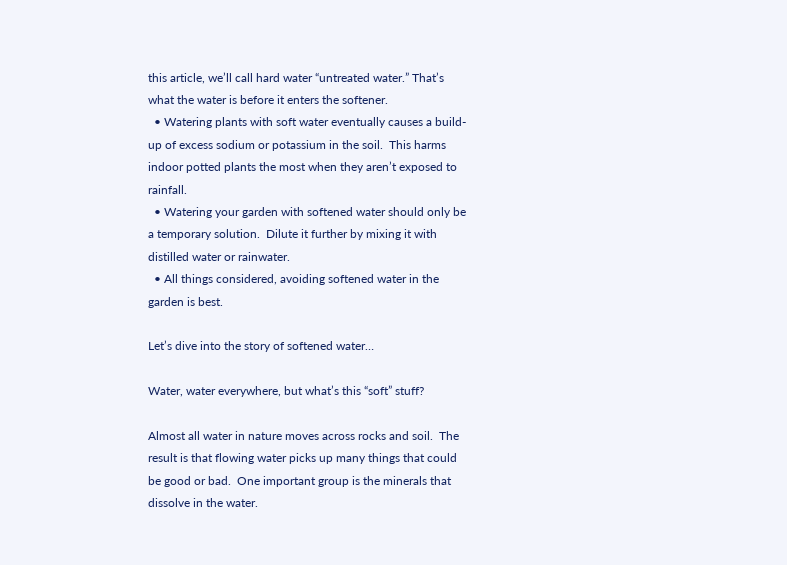this article, we’ll call hard water “untreated water.” That’s what the water is before it enters the softener.
  • Watering plants with soft water eventually causes a build-up of excess sodium or potassium in the soil.  This harms indoor potted plants the most when they aren’t exposed to rainfall.
  • Watering your garden with softened water should only be a temporary solution.  Dilute it further by mixing it with distilled water or rainwater.
  • All things considered, avoiding softened water in the garden is best.

Let’s dive into the story of softened water…

Water, water everywhere, but what’s this “soft” stuff?

Almost all water in nature moves across rocks and soil.  The result is that flowing water picks up many things that could be good or bad.  One important group is the minerals that dissolve in the water.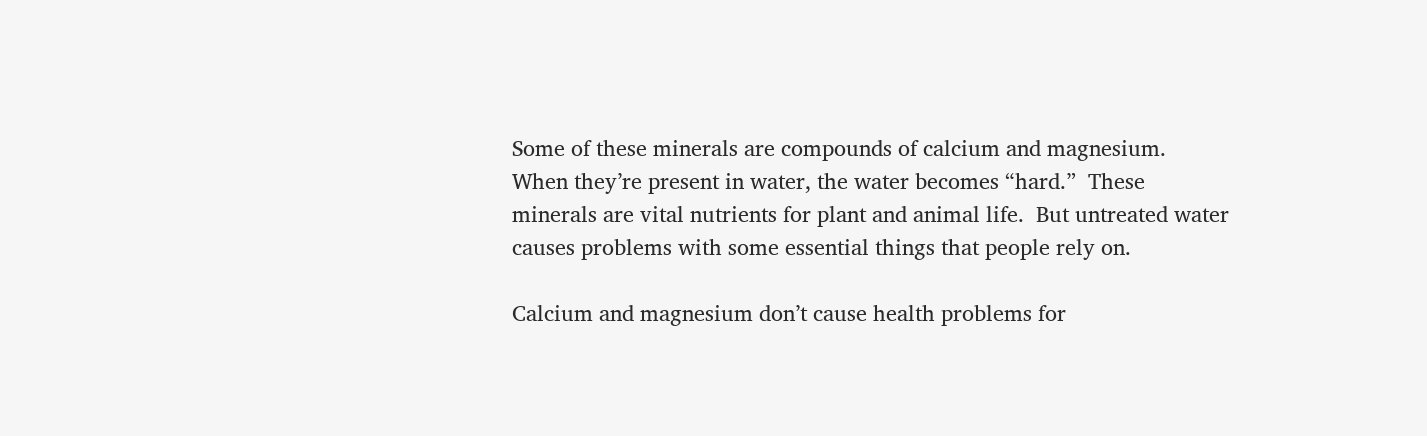Some of these minerals are compounds of calcium and magnesium.  When they’re present in water, the water becomes “hard.”  These minerals are vital nutrients for plant and animal life.  But untreated water causes problems with some essential things that people rely on.

Calcium and magnesium don’t cause health problems for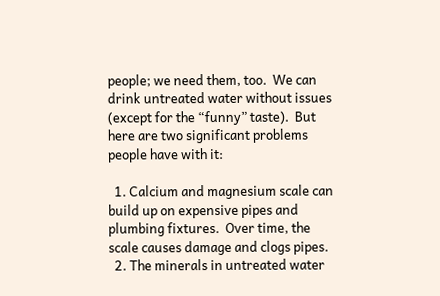people; we need them, too.  We can drink untreated water without issues (except for the “funny” taste).  But here are two significant problems people have with it:

  1. Calcium and magnesium scale can build up on expensive pipes and plumbing fixtures.  Over time, the scale causes damage and clogs pipes.
  2. The minerals in untreated water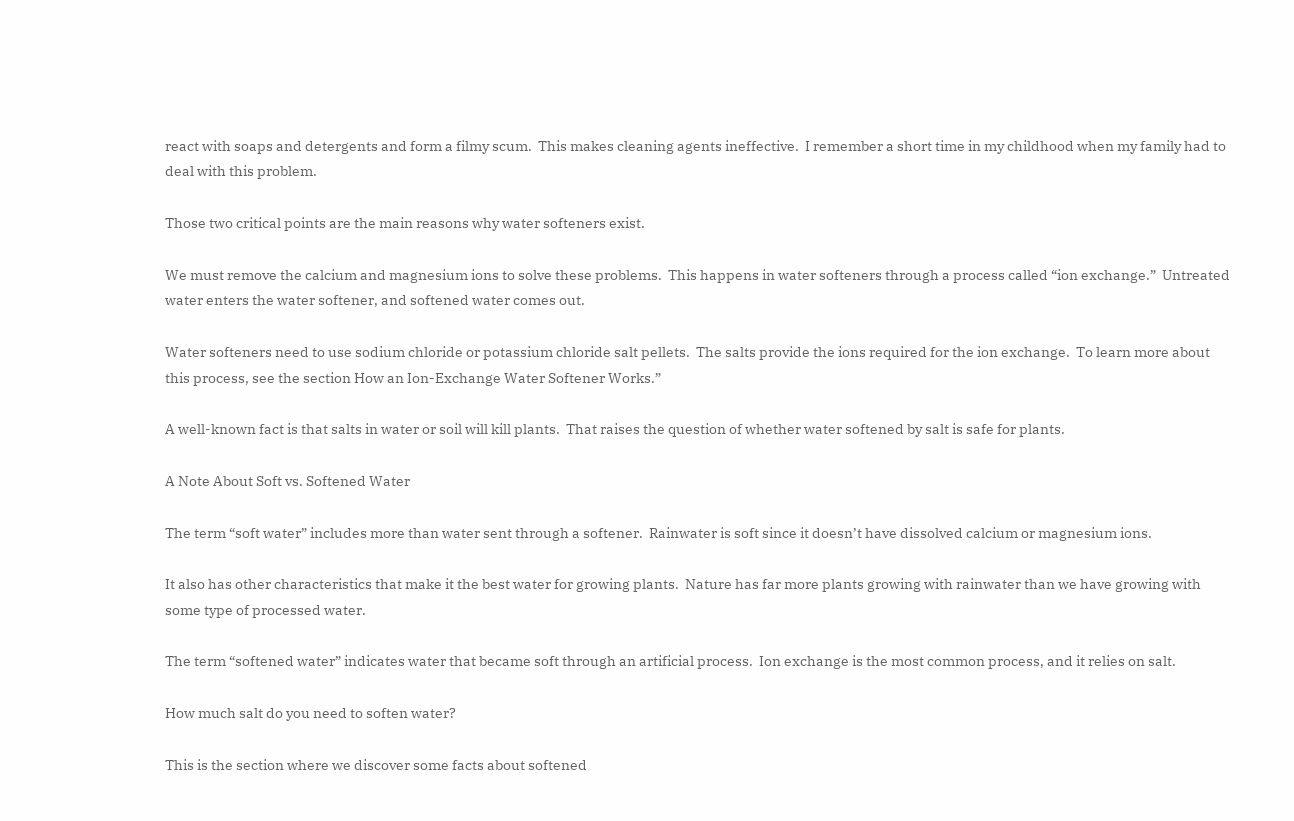react with soaps and detergents and form a filmy scum.  This makes cleaning agents ineffective.  I remember a short time in my childhood when my family had to deal with this problem.

Those two critical points are the main reasons why water softeners exist.

We must remove the calcium and magnesium ions to solve these problems.  This happens in water softeners through a process called “ion exchange.”  Untreated water enters the water softener, and softened water comes out.

Water softeners need to use sodium chloride or potassium chloride salt pellets.  The salts provide the ions required for the ion exchange.  To learn more about this process, see the section How an Ion-Exchange Water Softener Works.”

A well-known fact is that salts in water or soil will kill plants.  That raises the question of whether water softened by salt is safe for plants.

A Note About Soft vs. Softened Water

The term “soft water” includes more than water sent through a softener.  Rainwater is soft since it doesn’t have dissolved calcium or magnesium ions.

It also has other characteristics that make it the best water for growing plants.  Nature has far more plants growing with rainwater than we have growing with some type of processed water.

The term “softened water” indicates water that became soft through an artificial process.  Ion exchange is the most common process, and it relies on salt.

How much salt do you need to soften water?

This is the section where we discover some facts about softened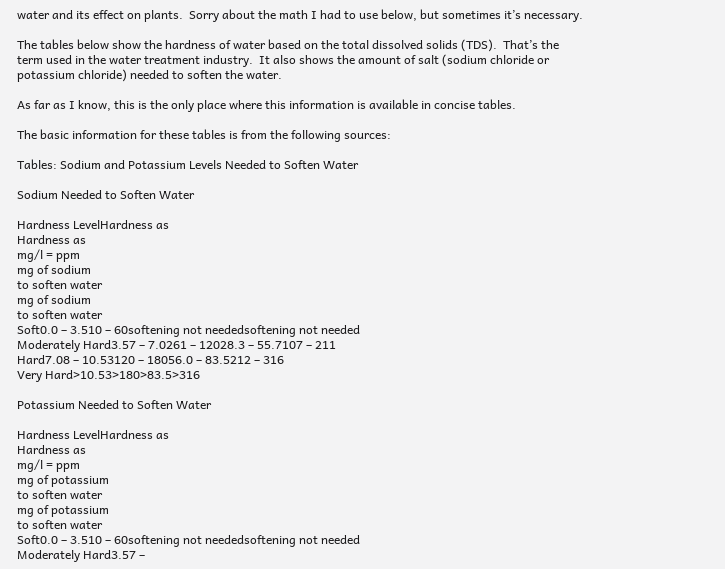water and its effect on plants.  Sorry about the math I had to use below, but sometimes it’s necessary.

The tables below show the hardness of water based on the total dissolved solids (TDS).  That’s the term used in the water treatment industry.  It also shows the amount of salt (sodium chloride or potassium chloride) needed to soften the water.

As far as I know, this is the only place where this information is available in concise tables.

The basic information for these tables is from the following sources:

Tables: Sodium and Potassium Levels Needed to Soften Water

Sodium Needed to Soften Water

Hardness LevelHardness as
Hardness as
mg/l = ppm
mg of sodium
to soften water
mg of sodium
to soften water
Soft0.0 – 3.510 – 60softening not neededsoftening not needed
Moderately Hard3.57 – 7.0261 – 12028.3 – 55.7107 – 211
Hard7.08 – 10.53120 – 18056.0 – 83.5212 – 316
Very Hard>10.53>180>83.5>316

Potassium Needed to Soften Water

Hardness LevelHardness as
Hardness as
mg/l = ppm
mg of potassium
to soften water
mg of potassium
to soften water
Soft0.0 – 3.510 – 60softening not neededsoftening not needed
Moderately Hard3.57 –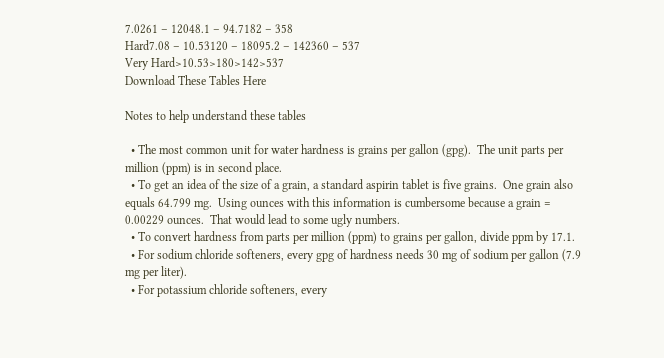7.0261 – 12048.1 – 94.7182 – 358
Hard7.08 – 10.53120 – 18095.2 – 142360 – 537
Very Hard>10.53>180>142>537
Download These Tables Here

Notes to help understand these tables

  • The most common unit for water hardness is grains per gallon (gpg).  The unit parts per million (ppm) is in second place.
  • To get an idea of the size of a grain, a standard aspirin tablet is five grains.  One grain also equals 64.799 mg.  Using ounces with this information is cumbersome because a grain = 0.00229 ounces.  That would lead to some ugly numbers.
  • To convert hardness from parts per million (ppm) to grains per gallon, divide ppm by 17.1.
  • For sodium chloride softeners, every gpg of hardness needs 30 mg of sodium per gallon (7.9 mg per liter).
  • For potassium chloride softeners, every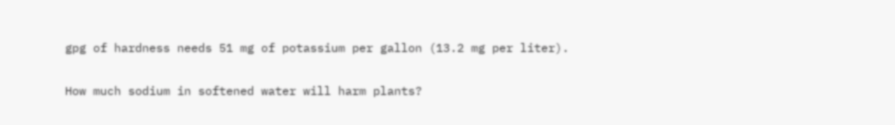gpg of hardness needs 51 mg of potassium per gallon (13.2 mg per liter).

How much sodium in softened water will harm plants?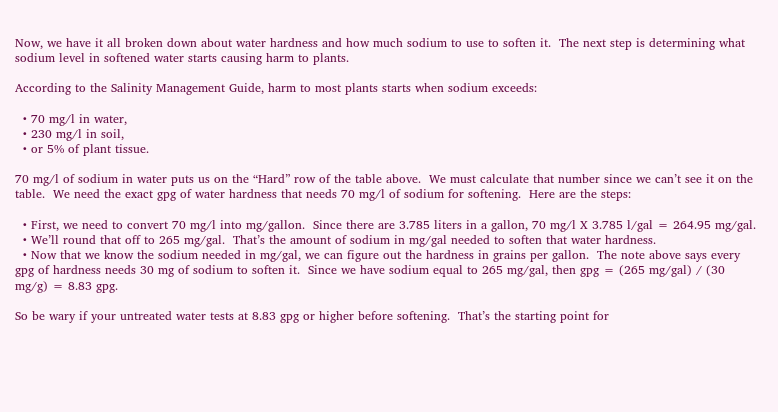Now, we have it all broken down about water hardness and how much sodium to use to soften it.  The next step is determining what sodium level in softened water starts causing harm to plants.

According to the Salinity Management Guide, harm to most plants starts when sodium exceeds:

  • 70 mg/l in water,
  • 230 mg/l in soil,
  • or 5% of plant tissue.

70 mg/l of sodium in water puts us on the “Hard” row of the table above.  We must calculate that number since we can’t see it on the table.  We need the exact gpg of water hardness that needs 70 mg/l of sodium for softening.  Here are the steps:

  • First, we need to convert 70 mg/l into mg/gallon.  Since there are 3.785 liters in a gallon, 70 mg/l X 3.785 l/gal = 264.95 mg/gal.
  • We’ll round that off to 265 mg/gal.  That’s the amount of sodium in mg/gal needed to soften that water hardness.
  • Now that we know the sodium needed in mg/gal, we can figure out the hardness in grains per gallon.  The note above says every gpg of hardness needs 30 mg of sodium to soften it.  Since we have sodium equal to 265 mg/gal, then gpg = (265 mg/gal) / (30 mg/g) = 8.83 gpg.

So be wary if your untreated water tests at 8.83 gpg or higher before softening.  That’s the starting point for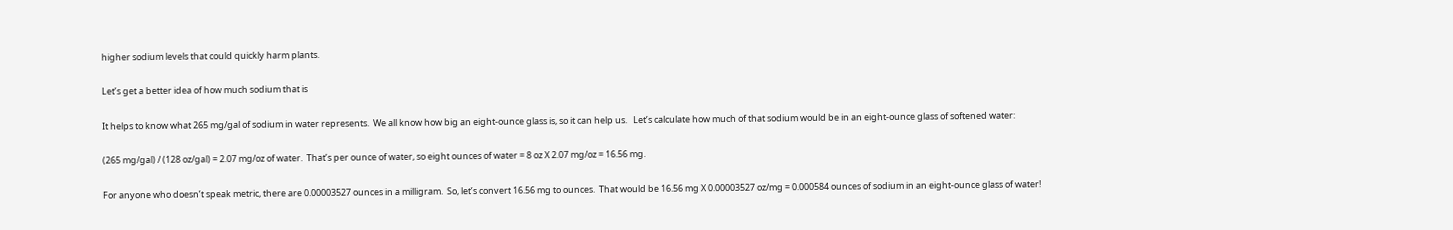higher sodium levels that could quickly harm plants.

Let’s get a better idea of how much sodium that is

It helps to know what 265 mg/gal of sodium in water represents.  We all know how big an eight-ounce glass is, so it can help us.   Let’s calculate how much of that sodium would be in an eight-ounce glass of softened water:

(265 mg/gal) / (128 oz/gal) = 2.07 mg/oz of water.  That’s per ounce of water, so eight ounces of water = 8 oz X 2.07 mg/oz = 16.56 mg.

For anyone who doesn’t speak metric, there are 0.00003527 ounces in a milligram.  So, let’s convert 16.56 mg to ounces.  That would be 16.56 mg X 0.00003527 oz/mg = 0.000584 ounces of sodium in an eight-ounce glass of water!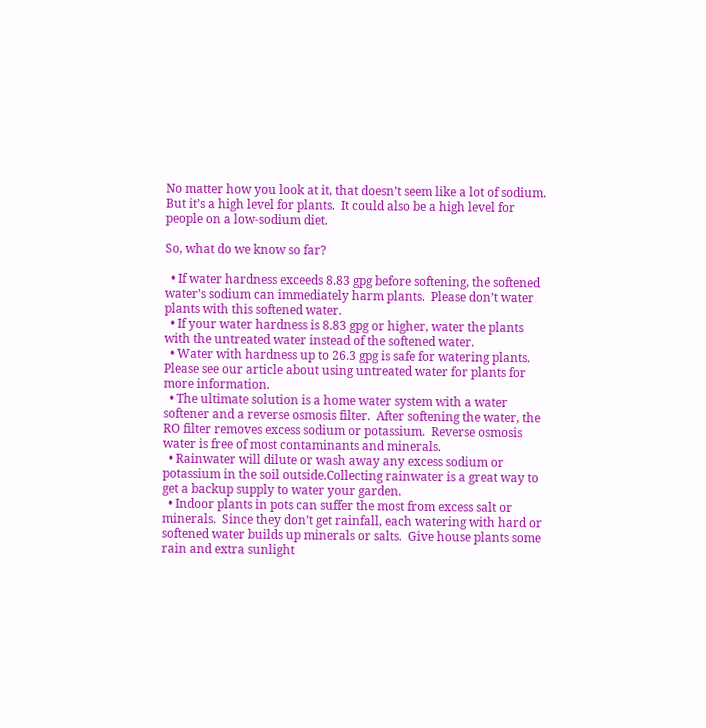No matter how you look at it, that doesn’t seem like a lot of sodium.  But it’s a high level for plants.  It could also be a high level for people on a low-sodium diet.

So, what do we know so far?

  • If water hardness exceeds 8.83 gpg before softening, the softened water’s sodium can immediately harm plants.  Please don’t water plants with this softened water.
  • If your water hardness is 8.83 gpg or higher, water the plants with the untreated water instead of the softened water.
  • Water with hardness up to 26.3 gpg is safe for watering plants.  Please see our article about using untreated water for plants for more information.
  • The ultimate solution is a home water system with a water softener and a reverse osmosis filter.  After softening the water, the RO filter removes excess sodium or potassium.  Reverse osmosis water is free of most contaminants and minerals.
  • Rainwater will dilute or wash away any excess sodium or potassium in the soil outside.Collecting rainwater is a great way to get a backup supply to water your garden.
  • Indoor plants in pots can suffer the most from excess salt or minerals.  Since they don’t get rainfall, each watering with hard or softened water builds up minerals or salts.  Give house plants some rain and extra sunlight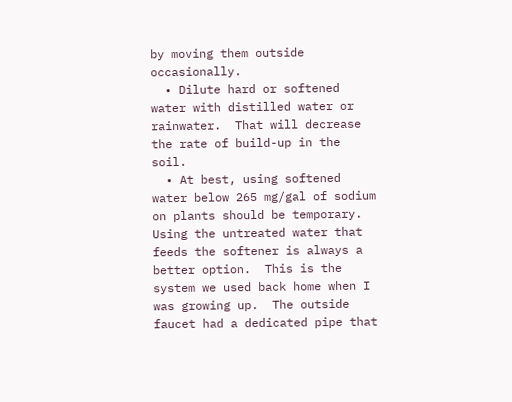by moving them outside occasionally.
  • Dilute hard or softened water with distilled water or rainwater.  That will decrease the rate of build-up in the soil.
  • At best, using softened water below 265 mg/gal of sodium on plants should be temporary.  Using the untreated water that feeds the softener is always a better option.  This is the system we used back home when I was growing up.  The outside faucet had a dedicated pipe that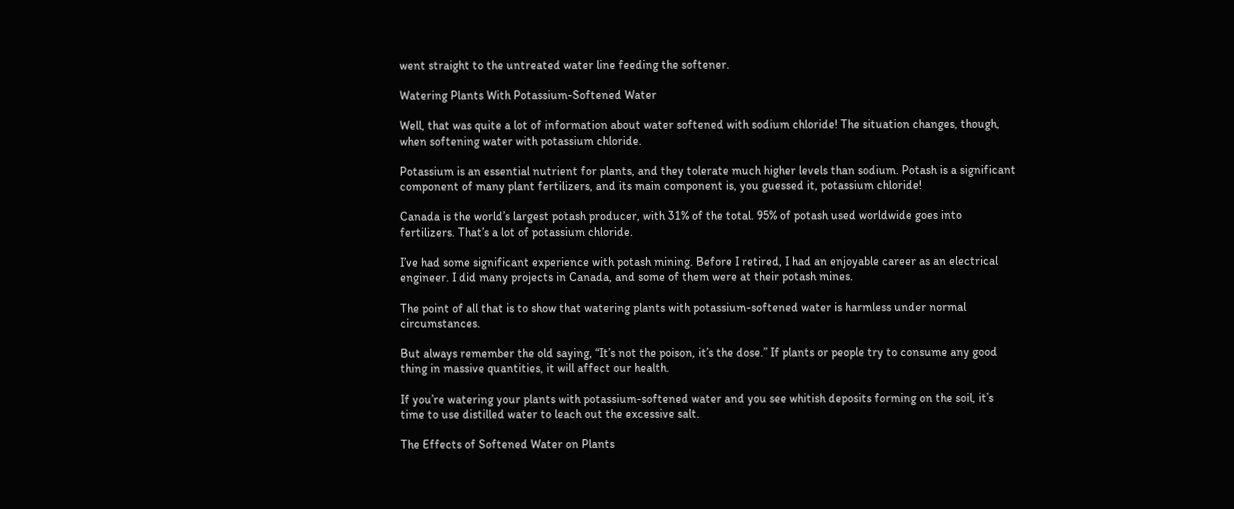went straight to the untreated water line feeding the softener.

Watering Plants With Potassium-Softened Water

Well, that was quite a lot of information about water softened with sodium chloride! The situation changes, though, when softening water with potassium chloride.

Potassium is an essential nutrient for plants, and they tolerate much higher levels than sodium. Potash is a significant component of many plant fertilizers, and its main component is, you guessed it, potassium chloride!

Canada is the world’s largest potash producer, with 31% of the total. 95% of potash used worldwide goes into fertilizers. That’s a lot of potassium chloride.

I’ve had some significant experience with potash mining. Before I retired, I had an enjoyable career as an electrical engineer. I did many projects in Canada, and some of them were at their potash mines.

The point of all that is to show that watering plants with potassium-softened water is harmless under normal circumstances.

But always remember the old saying, “It’s not the poison, it’s the dose.” If plants or people try to consume any good thing in massive quantities, it will affect our health.

If you’re watering your plants with potassium-softened water and you see whitish deposits forming on the soil, it’s time to use distilled water to leach out the excessive salt.

The Effects of Softened Water on Plants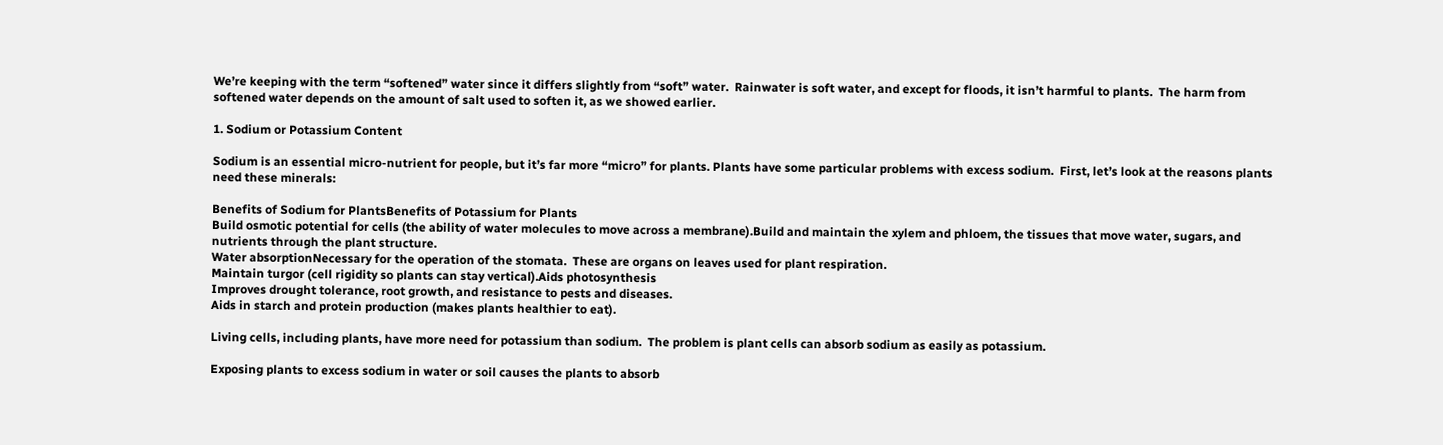We’re keeping with the term “softened” water since it differs slightly from “soft” water.  Rainwater is soft water, and except for floods, it isn’t harmful to plants.  The harm from softened water depends on the amount of salt used to soften it, as we showed earlier.

1. Sodium or Potassium Content

Sodium is an essential micro-nutrient for people, but it’s far more “micro” for plants. Plants have some particular problems with excess sodium.  First, let’s look at the reasons plants need these minerals:

Benefits of Sodium for PlantsBenefits of Potassium for Plants
Build osmotic potential for cells (the ability of water molecules to move across a membrane).Build and maintain the xylem and phloem, the tissues that move water, sugars, and nutrients through the plant structure.
Water absorptionNecessary for the operation of the stomata.  These are organs on leaves used for plant respiration.
Maintain turgor (cell rigidity so plants can stay vertical).Aids photosynthesis
Improves drought tolerance, root growth, and resistance to pests and diseases.
Aids in starch and protein production (makes plants healthier to eat).

Living cells, including plants, have more need for potassium than sodium.  The problem is plant cells can absorb sodium as easily as potassium.

Exposing plants to excess sodium in water or soil causes the plants to absorb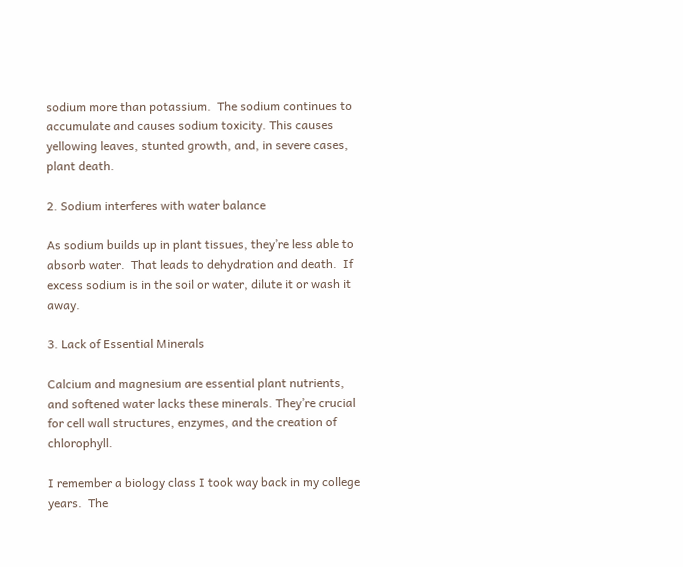sodium more than potassium.  The sodium continues to accumulate and causes sodium toxicity. This causes yellowing leaves, stunted growth, and, in severe cases, plant death.

2. Sodium interferes with water balance

As sodium builds up in plant tissues, they’re less able to absorb water.  That leads to dehydration and death.  If excess sodium is in the soil or water, dilute it or wash it away.

3. Lack of Essential Minerals

Calcium and magnesium are essential plant nutrients, and softened water lacks these minerals. They’re crucial for cell wall structures, enzymes, and the creation of chlorophyll.

I remember a biology class I took way back in my college years.  The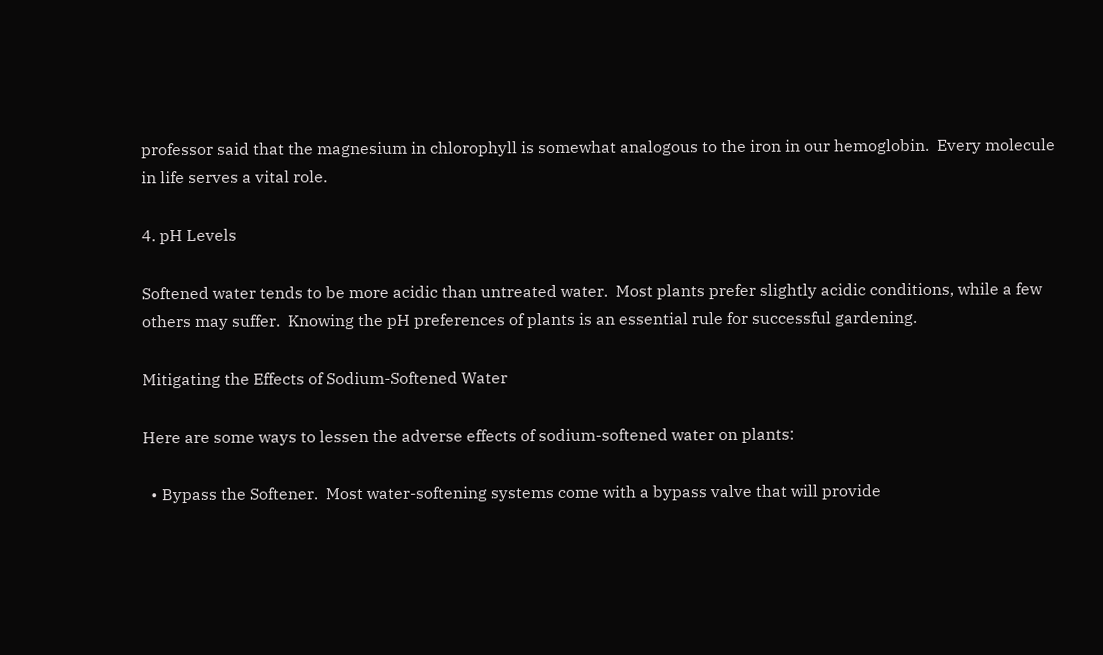professor said that the magnesium in chlorophyll is somewhat analogous to the iron in our hemoglobin.  Every molecule in life serves a vital role.

4. pH Levels

Softened water tends to be more acidic than untreated water.  Most plants prefer slightly acidic conditions, while a few others may suffer.  Knowing the pH preferences of plants is an essential rule for successful gardening.

Mitigating the Effects of Sodium-Softened Water

Here are some ways to lessen the adverse effects of sodium-softened water on plants:

  • Bypass the Softener.  Most water-softening systems come with a bypass valve that will provide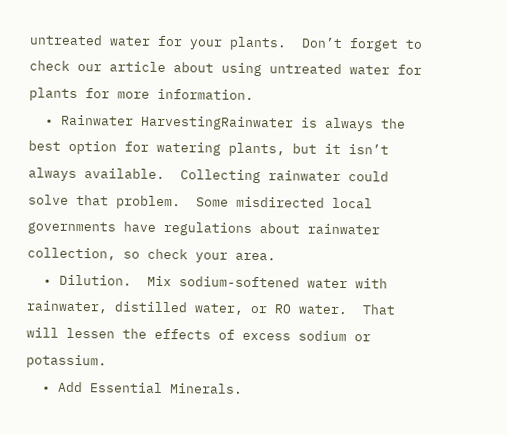untreated water for your plants.  Don’t forget to check our article about using untreated water for plants for more information.
  • Rainwater HarvestingRainwater is always the best option for watering plants, but it isn’t always available.  Collecting rainwater could solve that problem.  Some misdirected local governments have regulations about rainwater collection, so check your area.
  • Dilution.  Mix sodium-softened water with rainwater, distilled water, or RO water.  That will lessen the effects of excess sodium or potassium.
  • Add Essential Minerals.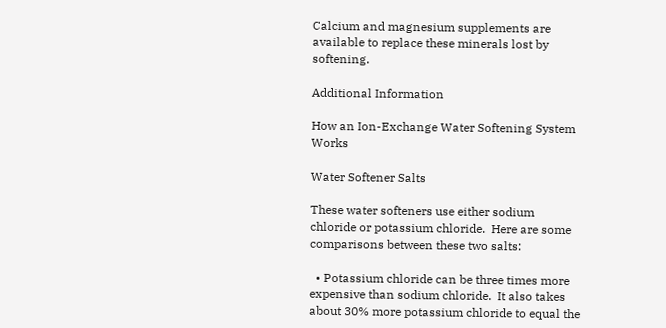Calcium and magnesium supplements are available to replace these minerals lost by softening.

Additional Information

How an Ion-Exchange Water Softening System Works

Water Softener Salts

These water softeners use either sodium chloride or potassium chloride.  Here are some comparisons between these two salts:

  • Potassium chloride can be three times more expensive than sodium chloride.  It also takes about 30% more potassium chloride to equal the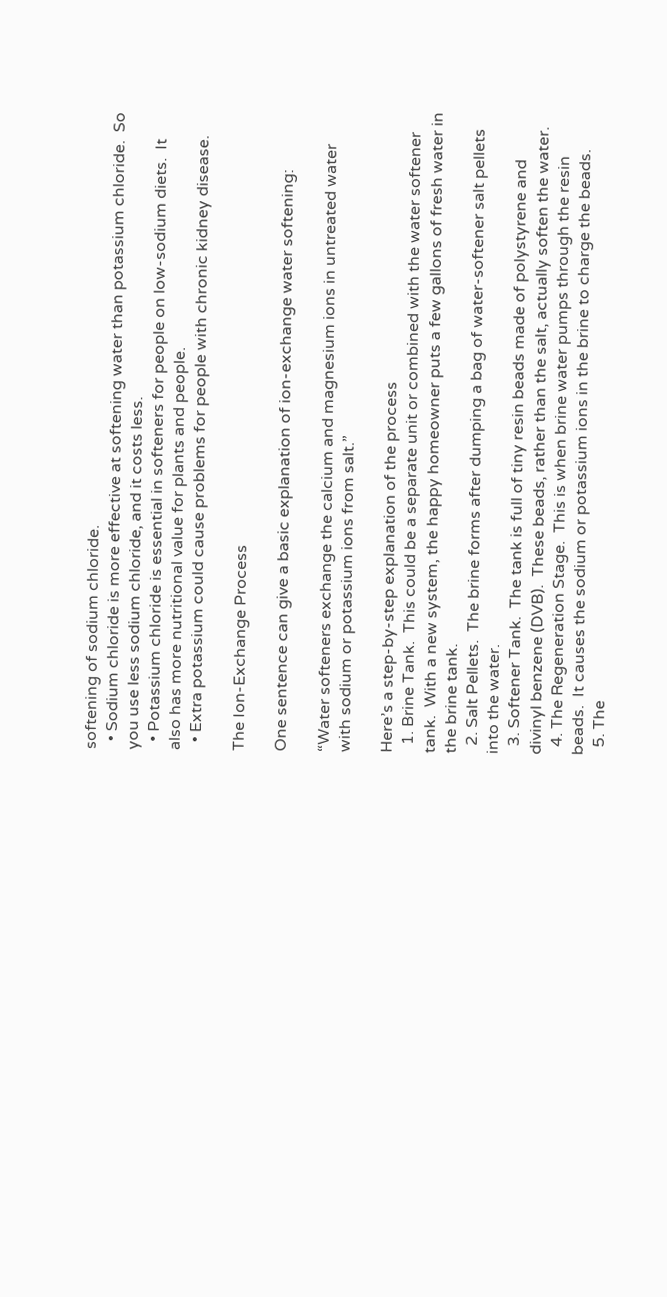softening of sodium chloride.
  • Sodium chloride is more effective at softening water than potassium chloride.  So you use less sodium chloride, and it costs less.
  • Potassium chloride is essential in softeners for people on low-sodium diets.  It also has more nutritional value for plants and people.
  • Extra potassium could cause problems for people with chronic kidney disease.

The Ion-Exchange Process

One sentence can give a basic explanation of ion-exchange water softening:

“Water softeners exchange the calcium and magnesium ions in untreated water with sodium or potassium ions from salt.”

Here’s a step-by-step explanation of the process
  1. Brine Tank.  This could be a separate unit or combined with the water softener tank.  With a new system, the happy homeowner puts a few gallons of fresh water in the brine tank.
  2. Salt Pellets.  The brine forms after dumping a bag of water-softener salt pellets into the water.
  3. Softener Tank.  The tank is full of tiny resin beads made of polystyrene and divinyl benzene (DVB).  These beads, rather than the salt, actually soften the water.
  4. The Regeneration Stage.  This is when brine water pumps through the resin beads.  It causes the sodium or potassium ions in the brine to charge the beads.
  5. The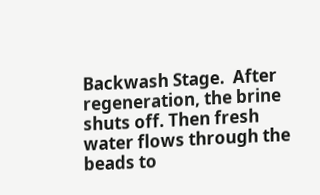Backwash Stage.  After regeneration, the brine shuts off. Then fresh water flows through the beads to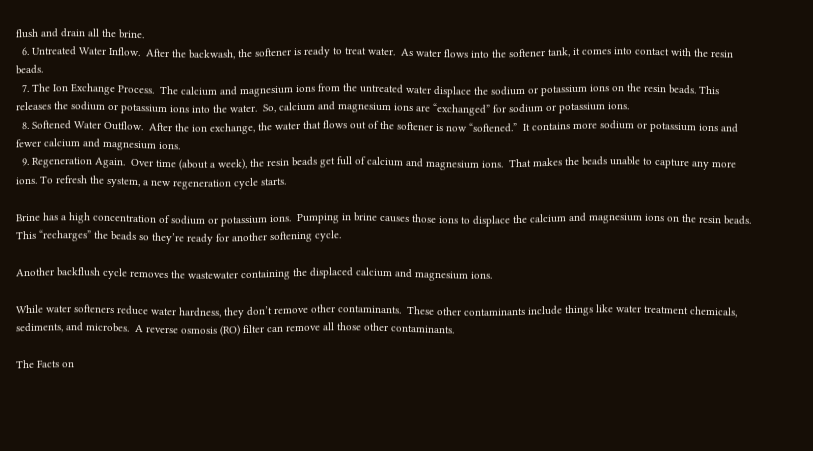flush and drain all the brine.
  6. Untreated Water Inflow.  After the backwash, the softener is ready to treat water.  As water flows into the softener tank, it comes into contact with the resin beads.
  7. The Ion Exchange Process.  The calcium and magnesium ions from the untreated water displace the sodium or potassium ions on the resin beads. This releases the sodium or potassium ions into the water.  So, calcium and magnesium ions are “exchanged” for sodium or potassium ions.
  8. Softened Water Outflow.  After the ion exchange, the water that flows out of the softener is now “softened.”  It contains more sodium or potassium ions and fewer calcium and magnesium ions.
  9. Regeneration Again.  Over time (about a week), the resin beads get full of calcium and magnesium ions.  That makes the beads unable to capture any more ions. To refresh the system, a new regeneration cycle starts.

Brine has a high concentration of sodium or potassium ions.  Pumping in brine causes those ions to displace the calcium and magnesium ions on the resin beads.  This “recharges” the beads so they’re ready for another softening cycle.

Another backflush cycle removes the wastewater containing the displaced calcium and magnesium ions.

While water softeners reduce water hardness, they don’t remove other contaminants.  These other contaminants include things like water treatment chemicals, sediments, and microbes.  A reverse osmosis (RO) filter can remove all those other contaminants.

The Facts on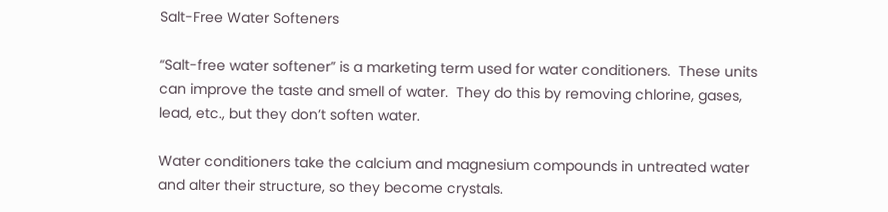Salt-Free Water Softeners

“Salt-free water softener” is a marketing term used for water conditioners.  These units can improve the taste and smell of water.  They do this by removing chlorine, gases, lead, etc., but they don’t soften water.

Water conditioners take the calcium and magnesium compounds in untreated water and alter their structure, so they become crystals.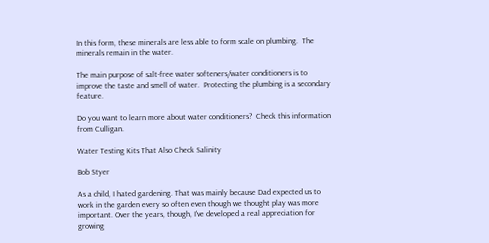In this form, these minerals are less able to form scale on plumbing.  The minerals remain in the water.

The main purpose of salt-free water softeners/water conditioners is to improve the taste and smell of water.  Protecting the plumbing is a secondary feature.

Do you want to learn more about water conditioners?  Check this information from Culligan.

Water Testing Kits That Also Check Salinity

Bob Styer

As a child, I hated gardening. That was mainly because Dad expected us to work in the garden every so often even though we thought play was more important. Over the years, though, I've developed a real appreciation for growing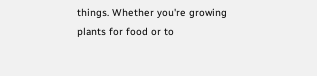things. Whether you're growing plants for food or to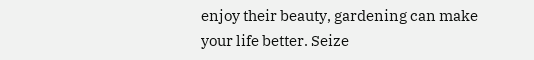enjoy their beauty, gardening can make your life better. Seize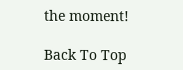the moment!

Back To Top